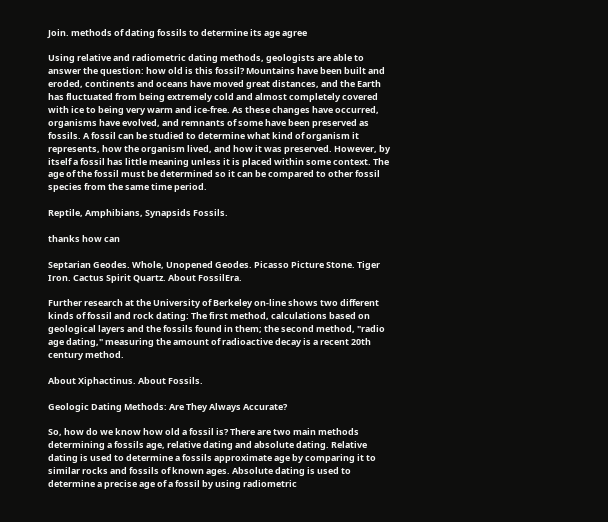Join. methods of dating fossils to determine its age agree

Using relative and radiometric dating methods, geologists are able to answer the question: how old is this fossil? Mountains have been built and eroded, continents and oceans have moved great distances, and the Earth has fluctuated from being extremely cold and almost completely covered with ice to being very warm and ice-free. As these changes have occurred, organisms have evolved, and remnants of some have been preserved as fossils. A fossil can be studied to determine what kind of organism it represents, how the organism lived, and how it was preserved. However, by itself a fossil has little meaning unless it is placed within some context. The age of the fossil must be determined so it can be compared to other fossil species from the same time period.

Reptile, Amphibians, Synapsids Fossils.

thanks how can

Septarian Geodes. Whole, Unopened Geodes. Picasso Picture Stone. Tiger Iron. Cactus Spirit Quartz. About FossilEra.

Further research at the University of Berkeley on-line shows two different kinds of fossil and rock dating: The first method, calculations based on geological layers and the fossils found in them; the second method, "radio age dating," measuring the amount of radioactive decay is a recent 20th century method.

About Xiphactinus. About Fossils.

Geologic Dating Methods: Are They Always Accurate?

So, how do we know how old a fossil is? There are two main methods determining a fossils age, relative dating and absolute dating. Relative dating is used to determine a fossils approximate age by comparing it to similar rocks and fossils of known ages. Absolute dating is used to determine a precise age of a fossil by using radiometric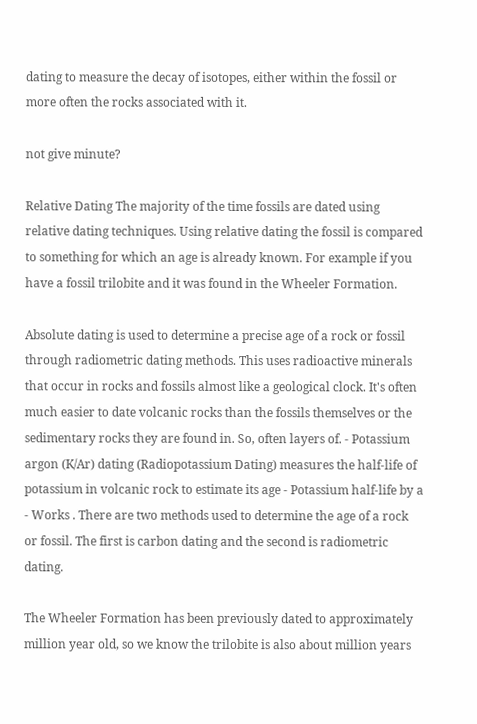dating to measure the decay of isotopes, either within the fossil or more often the rocks associated with it.

not give minute?

Relative Dating The majority of the time fossils are dated using relative dating techniques. Using relative dating the fossil is compared to something for which an age is already known. For example if you have a fossil trilobite and it was found in the Wheeler Formation.

Absolute dating is used to determine a precise age of a rock or fossil through radiometric dating methods. This uses radioactive minerals that occur in rocks and fossils almost like a geological clock. It's often much easier to date volcanic rocks than the fossils themselves or the sedimentary rocks they are found in. So, often layers of. - Potassium argon (K/Ar) dating (Radiopotassium Dating) measures the half-life of potassium in volcanic rock to estimate its age - Potassium half-life by a - Works . There are two methods used to determine the age of a rock or fossil. The first is carbon dating and the second is radiometric dating.

The Wheeler Formation has been previously dated to approximately million year old, so we know the trilobite is also about million years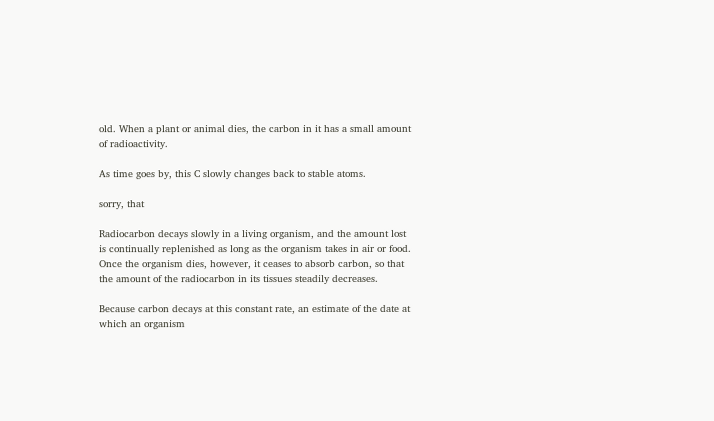old. When a plant or animal dies, the carbon in it has a small amount of radioactivity.

As time goes by, this C slowly changes back to stable atoms.

sorry, that

Radiocarbon decays slowly in a living organism, and the amount lost is continually replenished as long as the organism takes in air or food. Once the organism dies, however, it ceases to absorb carbon, so that the amount of the radiocarbon in its tissues steadily decreases.

Because carbon decays at this constant rate, an estimate of the date at which an organism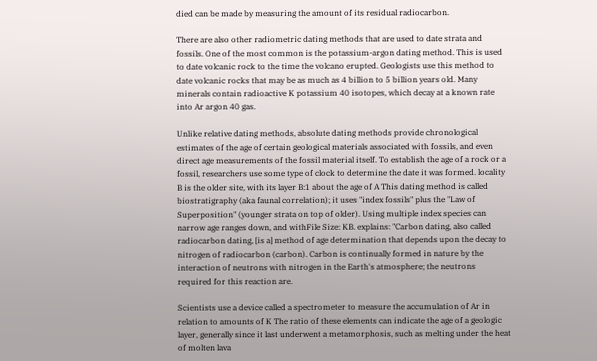died can be made by measuring the amount of its residual radiocarbon.

There are also other radiometric dating methods that are used to date strata and fossils. One of the most common is the potassium-argon dating method. This is used to date volcanic rock to the time the volcano erupted. Geologists use this method to date volcanic rocks that may be as much as 4 billion to 5 billion years old. Many minerals contain radioactive K potassium 40 isotopes, which decay at a known rate into Ar argon 40 gas.

Unlike relative dating methods, absolute dating methods provide chronological estimates of the age of certain geological materials associated with fossils, and even direct age measurements of the fossil material itself. To establish the age of a rock or a fossil, researchers use some type of clock to determine the date it was formed. locality B is the older site, with its layer B:1 about the age of A This dating method is called biostratigraphy (aka faunal correlation); it uses "index fossils" plus the "Law of Superposition" (younger strata on top of older). Using multiple index species can narrow age ranges down, and withFile Size: KB. explains: "Carbon dating, also called radiocarbon dating, [is a] method of age determination that depends upon the decay to nitrogen of radiocarbon (carbon). Carbon is continually formed in nature by the interaction of neutrons with nitrogen in the Earth's atmosphere; the neutrons required for this reaction are.

Scientists use a device called a spectrometer to measure the accumulation of Ar in relation to amounts of K The ratio of these elements can indicate the age of a geologic layer, generally since it last underwent a metamorphosis, such as melting under the heat of molten lava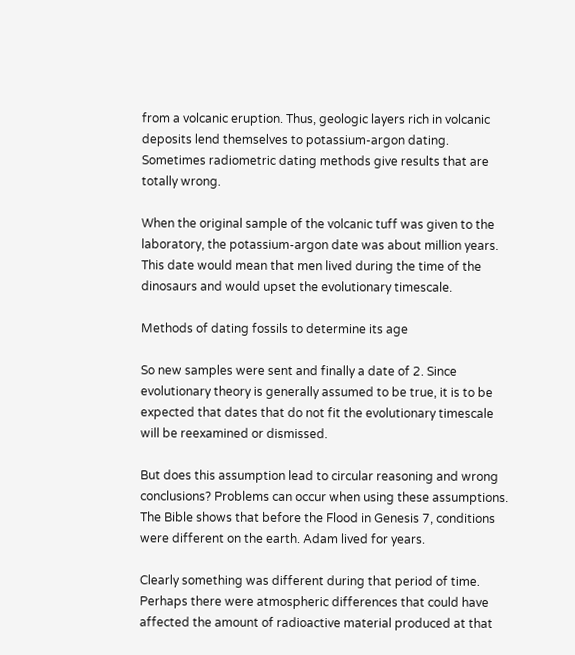from a volcanic eruption. Thus, geologic layers rich in volcanic deposits lend themselves to potassium-argon dating. Sometimes radiometric dating methods give results that are totally wrong.

When the original sample of the volcanic tuff was given to the laboratory, the potassium-argon date was about million years. This date would mean that men lived during the time of the dinosaurs and would upset the evolutionary timescale.

Methods of dating fossils to determine its age

So new samples were sent and finally a date of 2. Since evolutionary theory is generally assumed to be true, it is to be expected that dates that do not fit the evolutionary timescale will be reexamined or dismissed.

But does this assumption lead to circular reasoning and wrong conclusions? Problems can occur when using these assumptions. The Bible shows that before the Flood in Genesis 7, conditions were different on the earth. Adam lived for years.

Clearly something was different during that period of time. Perhaps there were atmospheric differences that could have affected the amount of radioactive material produced at that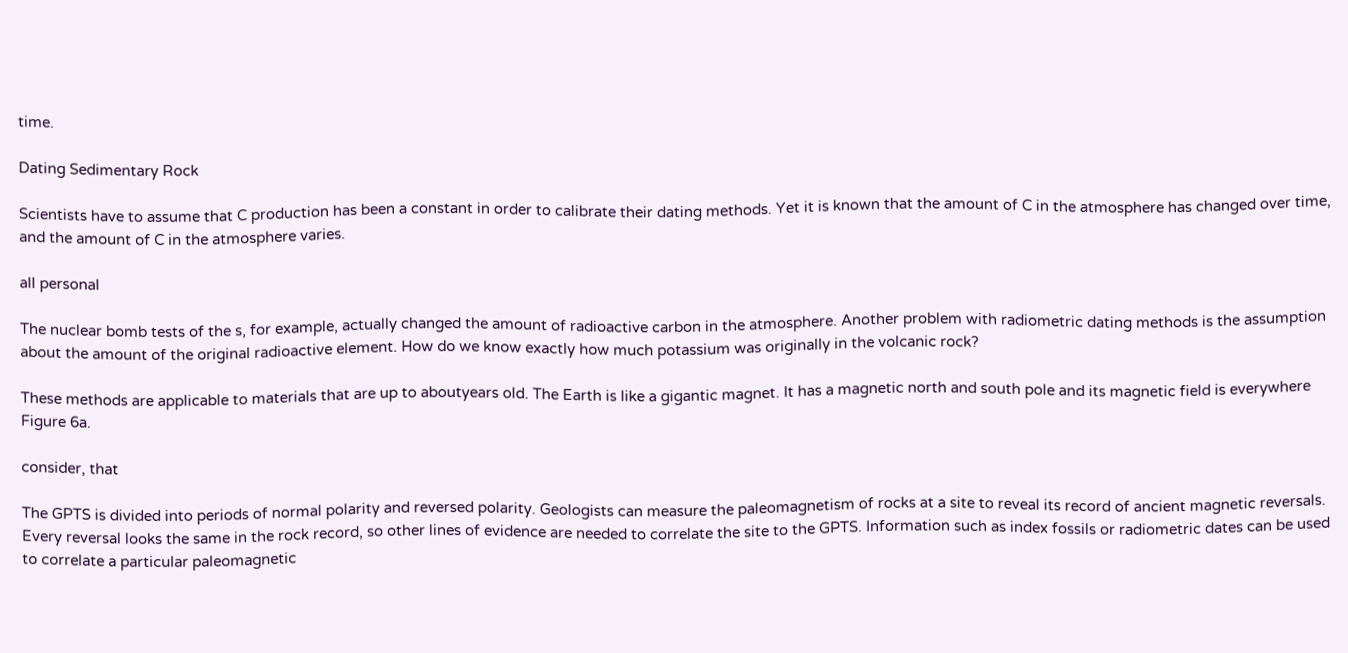time.

Dating Sedimentary Rock

Scientists have to assume that C production has been a constant in order to calibrate their dating methods. Yet it is known that the amount of C in the atmosphere has changed over time, and the amount of C in the atmosphere varies.

all personal

The nuclear bomb tests of the s, for example, actually changed the amount of radioactive carbon in the atmosphere. Another problem with radiometric dating methods is the assumption about the amount of the original radioactive element. How do we know exactly how much potassium was originally in the volcanic rock?

These methods are applicable to materials that are up to aboutyears old. The Earth is like a gigantic magnet. It has a magnetic north and south pole and its magnetic field is everywhere Figure 6a.

consider, that

The GPTS is divided into periods of normal polarity and reversed polarity. Geologists can measure the paleomagnetism of rocks at a site to reveal its record of ancient magnetic reversals. Every reversal looks the same in the rock record, so other lines of evidence are needed to correlate the site to the GPTS. Information such as index fossils or radiometric dates can be used to correlate a particular paleomagnetic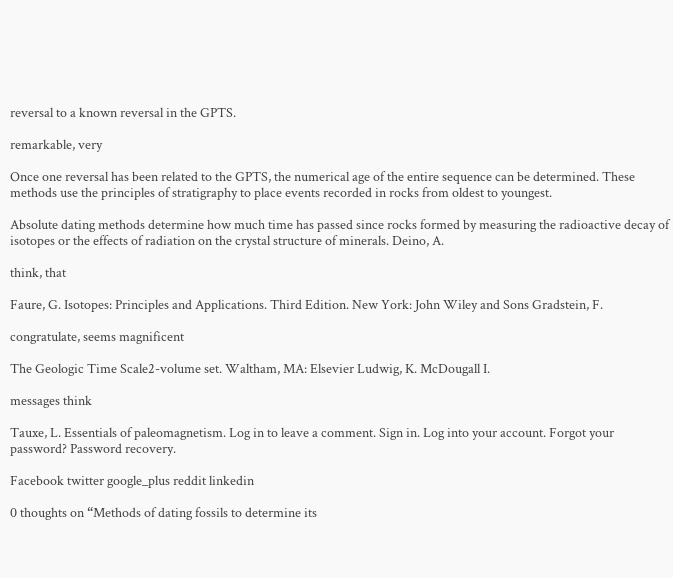reversal to a known reversal in the GPTS.

remarkable, very

Once one reversal has been related to the GPTS, the numerical age of the entire sequence can be determined. These methods use the principles of stratigraphy to place events recorded in rocks from oldest to youngest.

Absolute dating methods determine how much time has passed since rocks formed by measuring the radioactive decay of isotopes or the effects of radiation on the crystal structure of minerals. Deino, A.

think, that

Faure, G. Isotopes: Principles and Applications. Third Edition. New York: John Wiley and Sons Gradstein, F.

congratulate, seems magnificent

The Geologic Time Scale2-volume set. Waltham, MA: Elsevier Ludwig, K. McDougall I.

messages think

Tauxe, L. Essentials of paleomagnetism. Log in to leave a comment. Sign in. Log into your account. Forgot your password? Password recovery.

Facebook twitter google_plus reddit linkedin

0 thoughts on “Methods of dating fossils to determine its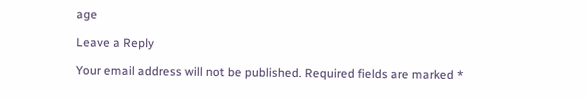age

Leave a Reply

Your email address will not be published. Required fields are marked *